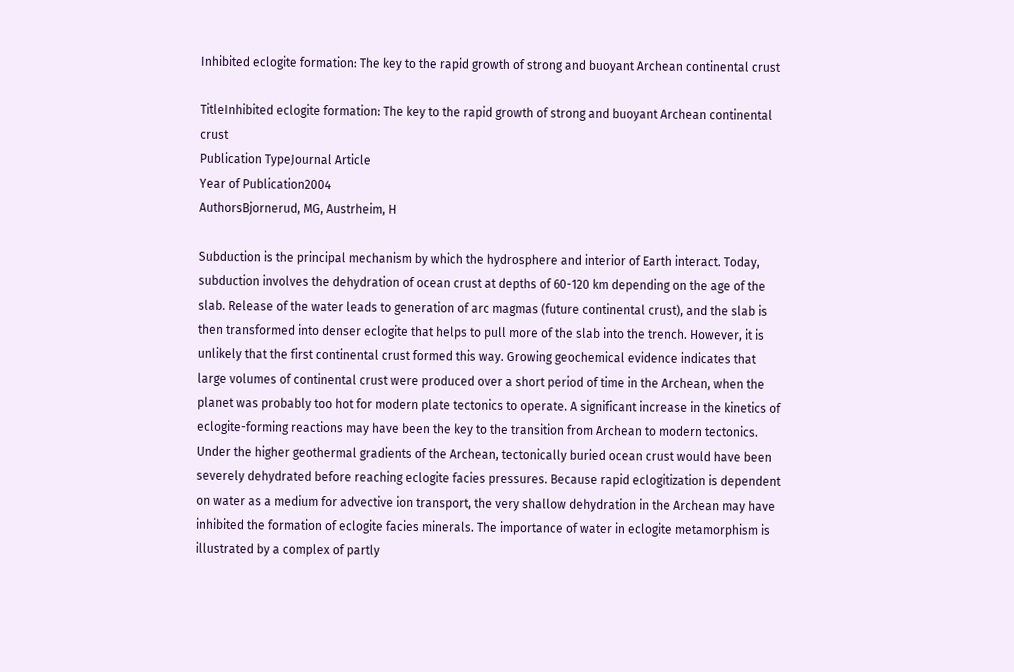Inhibited eclogite formation: The key to the rapid growth of strong and buoyant Archean continental crust

TitleInhibited eclogite formation: The key to the rapid growth of strong and buoyant Archean continental crust
Publication TypeJournal Article
Year of Publication2004
AuthorsBjornerud, MG, Austrheim, H

Subduction is the principal mechanism by which the hydrosphere and interior of Earth interact. Today, subduction involves the dehydration of ocean crust at depths of 60-120 km depending on the age of the slab. Release of the water leads to generation of arc magmas (future continental crust), and the slab is then transformed into denser eclogite that helps to pull more of the slab into the trench. However, it is unlikely that the first continental crust formed this way. Growing geochemical evidence indicates that large volumes of continental crust were produced over a short period of time in the Archean, when the planet was probably too hot for modern plate tectonics to operate. A significant increase in the kinetics of eclogite-forming reactions may have been the key to the transition from Archean to modern tectonics. Under the higher geothermal gradients of the Archean, tectonically buried ocean crust would have been severely dehydrated before reaching eclogite facies pressures. Because rapid eclogitization is dependent on water as a medium for advective ion transport, the very shallow dehydration in the Archean may have inhibited the formation of eclogite facies minerals. The importance of water in eclogite metamorphism is illustrated by a complex of partly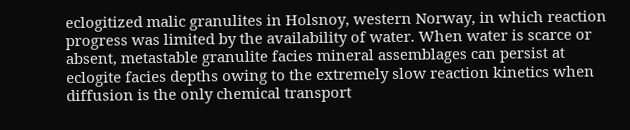eclogitized malic granulites in Holsnoy, western Norway, in which reaction progress was limited by the availability of water. When water is scarce or absent, metastable granulite facies mineral assemblages can persist at eclogite facies depths owing to the extremely slow reaction kinetics when diffusion is the only chemical transport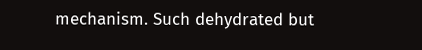mechanism. Such dehydrated but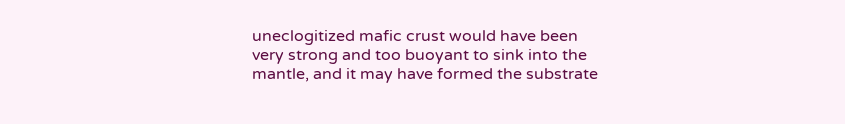uneclogitized mafic crust would have been very strong and too buoyant to sink into the mantle, and it may have formed the substrate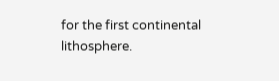for the first continental lithosphere.